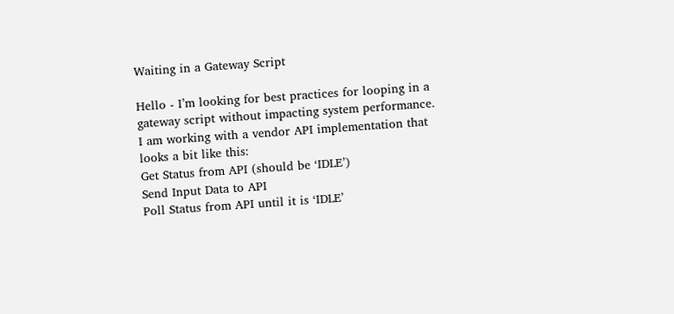Waiting in a Gateway Script

Hello - I’m looking for best practices for looping in a gateway script without impacting system performance. I am working with a vendor API implementation that looks a bit like this:
Get Status from API (should be ‘IDLE’)
Send Input Data to API
Poll Status from API until it is ‘IDLE’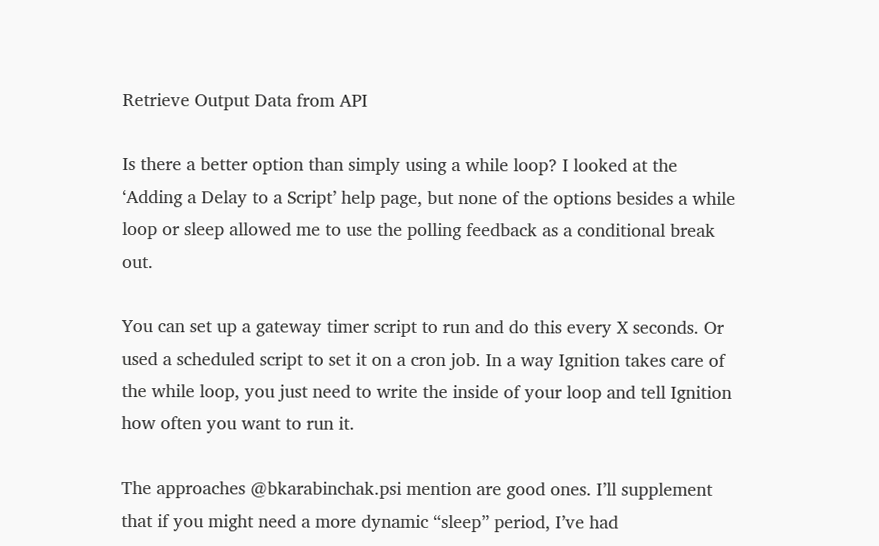Retrieve Output Data from API

Is there a better option than simply using a while loop? I looked at the ‘Adding a Delay to a Script’ help page, but none of the options besides a while loop or sleep allowed me to use the polling feedback as a conditional break out.

You can set up a gateway timer script to run and do this every X seconds. Or used a scheduled script to set it on a cron job. In a way Ignition takes care of the while loop, you just need to write the inside of your loop and tell Ignition how often you want to run it.

The approaches @bkarabinchak.psi mention are good ones. I’ll supplement that if you might need a more dynamic “sleep” period, I’ve had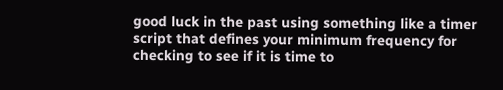good luck in the past using something like a timer script that defines your minimum frequency for checking to see if it is time to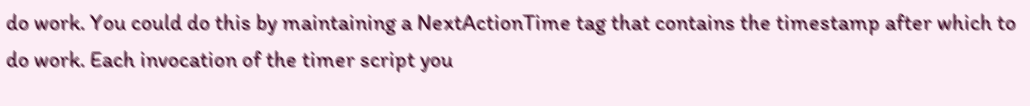do work. You could do this by maintaining a NextActionTime tag that contains the timestamp after which to do work. Each invocation of the timer script you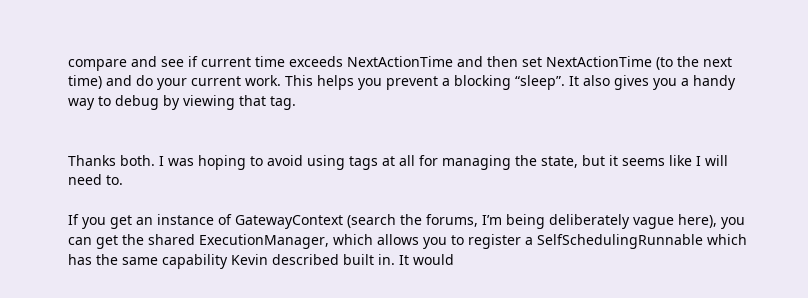compare and see if current time exceeds NextActionTime and then set NextActionTime (to the next time) and do your current work. This helps you prevent a blocking “sleep”. It also gives you a handy way to debug by viewing that tag.


Thanks both. I was hoping to avoid using tags at all for managing the state, but it seems like I will need to.

If you get an instance of GatewayContext (search the forums, I’m being deliberately vague here), you can get the shared ExecutionManager, which allows you to register a SelfSchedulingRunnable which has the same capability Kevin described built in. It would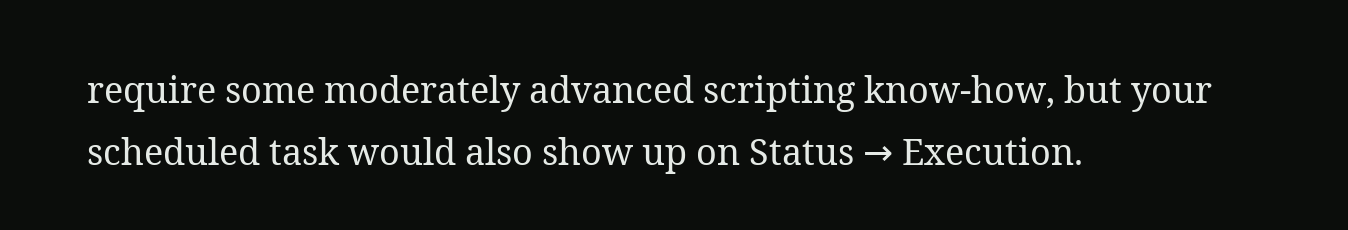require some moderately advanced scripting know-how, but your scheduled task would also show up on Status → Execution.